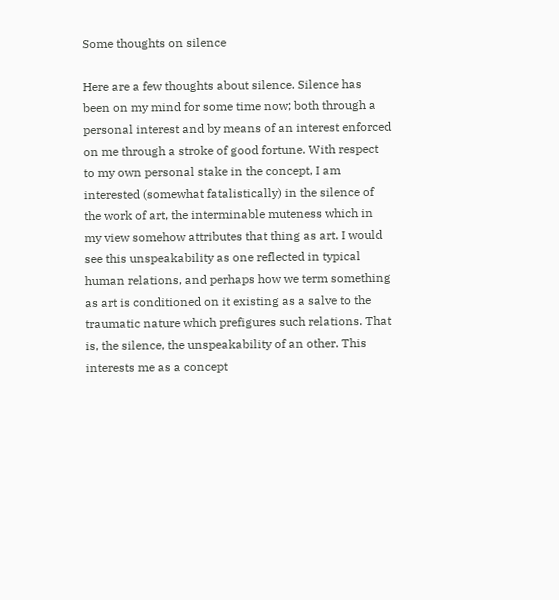Some thoughts on silence

Here are a few thoughts about silence. Silence has been on my mind for some time now; both through a personal interest and by means of an interest enforced on me through a stroke of good fortune. With respect to my own personal stake in the concept, I am interested (somewhat fatalistically) in the silence of the work of art, the interminable muteness which in my view somehow attributes that thing as art. I would see this unspeakability as one reflected in typical human relations, and perhaps how we term something as art is conditioned on it existing as a salve to the traumatic nature which prefigures such relations. That is, the silence, the unspeakability of an other. This interests me as a concept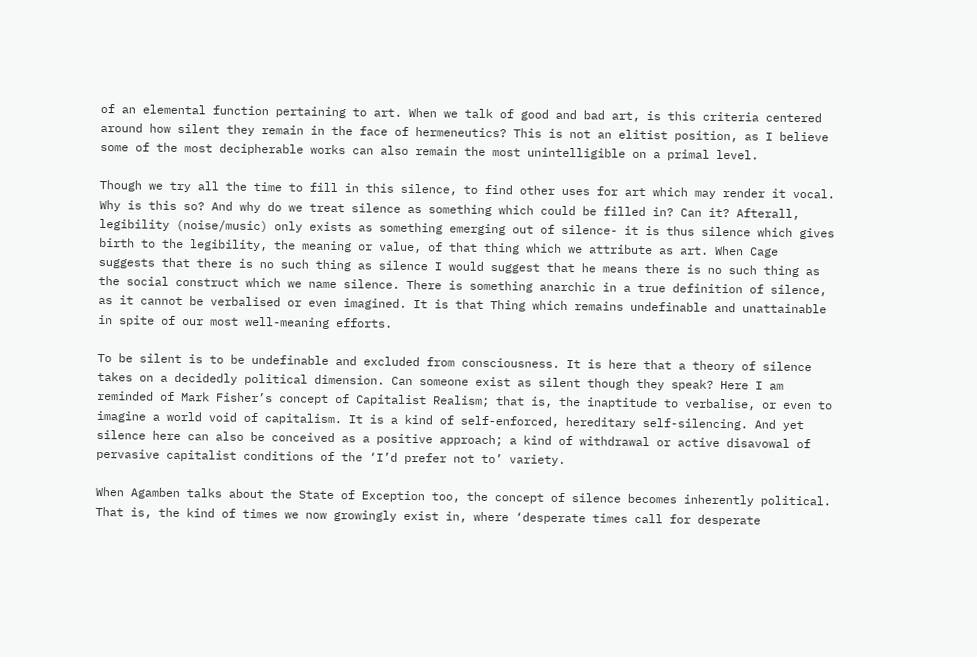of an elemental function pertaining to art. When we talk of good and bad art, is this criteria centered around how silent they remain in the face of hermeneutics? This is not an elitist position, as I believe some of the most decipherable works can also remain the most unintelligible on a primal level.

Though we try all the time to fill in this silence, to find other uses for art which may render it vocal. Why is this so? And why do we treat silence as something which could be filled in? Can it? Afterall, legibility (noise/music) only exists as something emerging out of silence- it is thus silence which gives birth to the legibility, the meaning or value, of that thing which we attribute as art. When Cage suggests that there is no such thing as silence I would suggest that he means there is no such thing as the social construct which we name silence. There is something anarchic in a true definition of silence, as it cannot be verbalised or even imagined. It is that Thing which remains undefinable and unattainable in spite of our most well-meaning efforts.

To be silent is to be undefinable and excluded from consciousness. It is here that a theory of silence takes on a decidedly political dimension. Can someone exist as silent though they speak? Here I am reminded of Mark Fisher’s concept of Capitalist Realism; that is, the inaptitude to verbalise, or even to imagine a world void of capitalism. It is a kind of self-enforced, hereditary self-silencing. And yet silence here can also be conceived as a positive approach; a kind of withdrawal or active disavowal of pervasive capitalist conditions of the ‘I’d prefer not to’ variety.

When Agamben talks about the State of Exception too, the concept of silence becomes inherently political. That is, the kind of times we now growingly exist in, where ‘desperate times call for desperate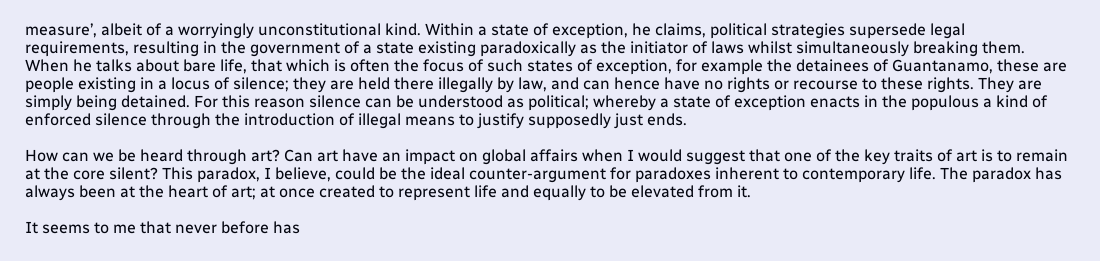measure’, albeit of a worryingly unconstitutional kind. Within a state of exception, he claims, political strategies supersede legal requirements, resulting in the government of a state existing paradoxically as the initiator of laws whilst simultaneously breaking them. When he talks about bare life, that which is often the focus of such states of exception, for example the detainees of Guantanamo, these are people existing in a locus of silence; they are held there illegally by law, and can hence have no rights or recourse to these rights. They are simply being detained. For this reason silence can be understood as political; whereby a state of exception enacts in the populous a kind of enforced silence through the introduction of illegal means to justify supposedly just ends.

How can we be heard through art? Can art have an impact on global affairs when I would suggest that one of the key traits of art is to remain at the core silent? This paradox, I believe, could be the ideal counter-argument for paradoxes inherent to contemporary life. The paradox has always been at the heart of art; at once created to represent life and equally to be elevated from it.

It seems to me that never before has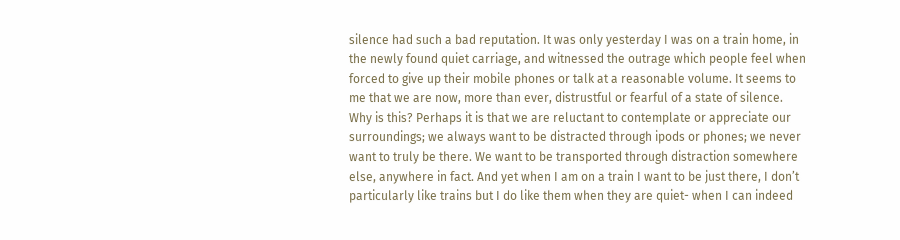silence had such a bad reputation. It was only yesterday I was on a train home, in the newly found quiet carriage, and witnessed the outrage which people feel when forced to give up their mobile phones or talk at a reasonable volume. It seems to me that we are now, more than ever, distrustful or fearful of a state of silence. Why is this? Perhaps it is that we are reluctant to contemplate or appreciate our surroundings; we always want to be distracted through ipods or phones; we never want to truly be there. We want to be transported through distraction somewhere else, anywhere in fact. And yet when I am on a train I want to be just there, I don’t particularly like trains but I do like them when they are quiet- when I can indeed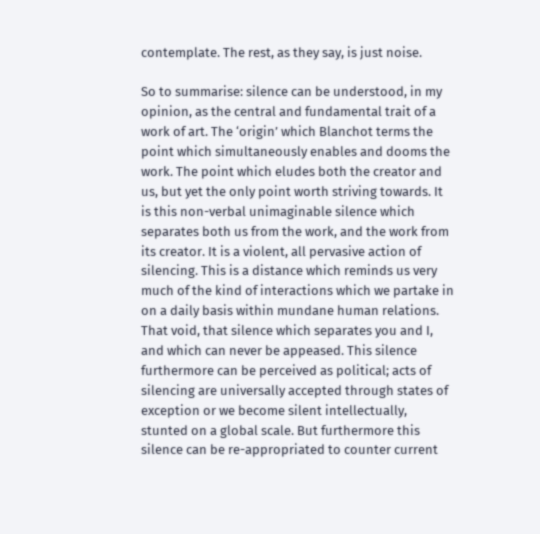contemplate. The rest, as they say, is just noise.

So to summarise: silence can be understood, in my opinion, as the central and fundamental trait of a work of art. The ‘origin’ which Blanchot terms the point which simultaneously enables and dooms the work. The point which eludes both the creator and us, but yet the only point worth striving towards. It is this non-verbal unimaginable silence which separates both us from the work, and the work from its creator. It is a violent, all pervasive action of silencing. This is a distance which reminds us very much of the kind of interactions which we partake in on a daily basis within mundane human relations. That void, that silence which separates you and I, and which can never be appeased. This silence furthermore can be perceived as political; acts of silencing are universally accepted through states of exception or we become silent intellectually, stunted on a global scale. But furthermore this silence can be re-appropriated to counter current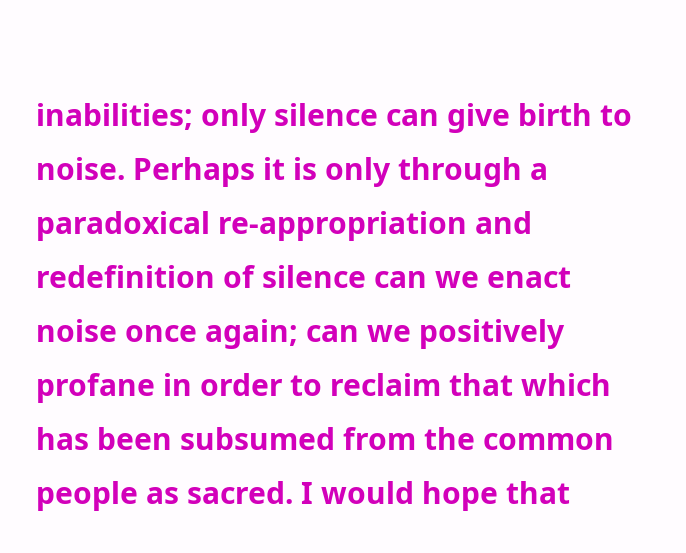inabilities; only silence can give birth to noise. Perhaps it is only through a paradoxical re-appropriation and redefinition of silence can we enact noise once again; can we positively profane in order to reclaim that which has been subsumed from the common people as sacred. I would hope that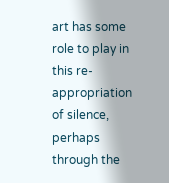art has some role to play in this re-appropriation of silence, perhaps through the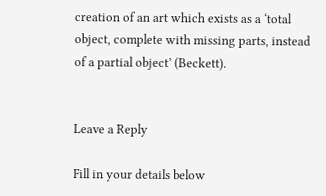creation of an art which exists as a ‘total object, complete with missing parts, instead of a partial object’ (Beckett).


Leave a Reply

Fill in your details below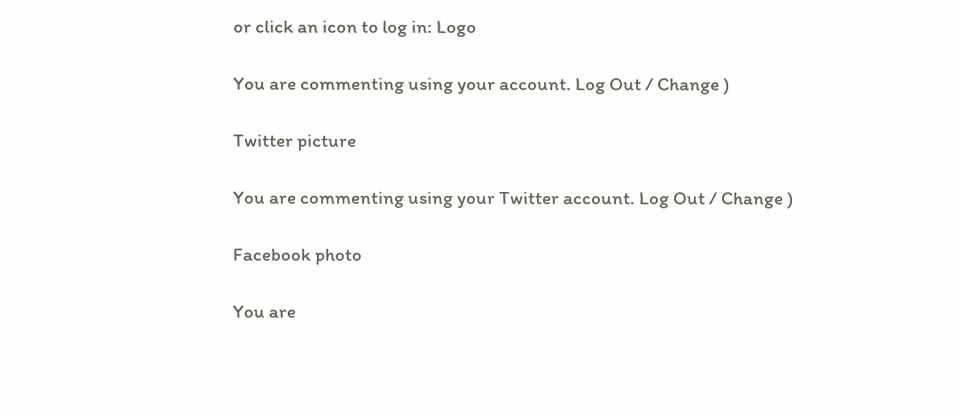or click an icon to log in: Logo

You are commenting using your account. Log Out / Change )

Twitter picture

You are commenting using your Twitter account. Log Out / Change )

Facebook photo

You are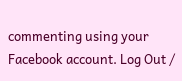commenting using your Facebook account. Log Out /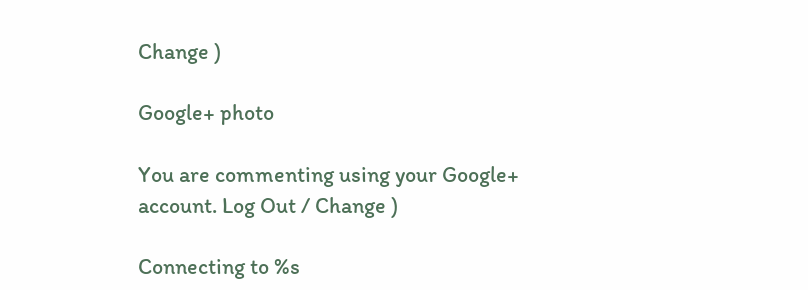Change )

Google+ photo

You are commenting using your Google+ account. Log Out / Change )

Connecting to %s